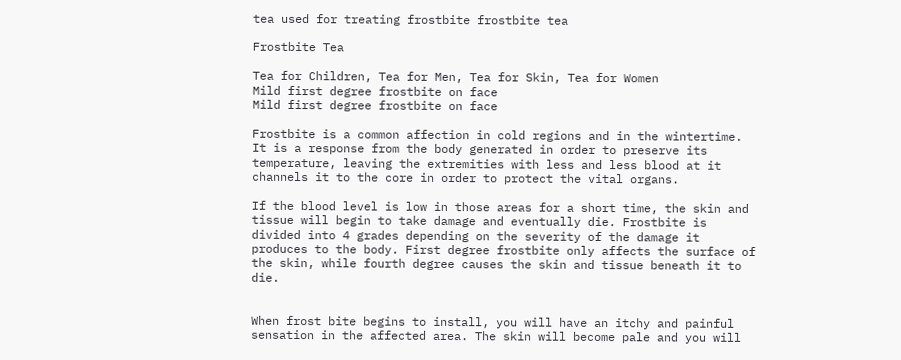tea used for treating frostbite frostbite tea

Frostbite Tea

Tea for Children, Tea for Men, Tea for Skin, Tea for Women
Mild first degree frostbite on face
Mild first degree frostbite on face

Frostbite is a common affection in cold regions and in the wintertime. It is a response from the body generated in order to preserve its temperature, leaving the extremities with less and less blood at it channels it to the core in order to protect the vital organs.

If the blood level is low in those areas for a short time, the skin and tissue will begin to take damage and eventually die. Frostbite is divided into 4 grades depending on the severity of the damage it produces to the body. First degree frostbite only affects the surface of the skin, while fourth degree causes the skin and tissue beneath it to die.


When frost bite begins to install, you will have an itchy and painful sensation in the affected area. The skin will become pale and you will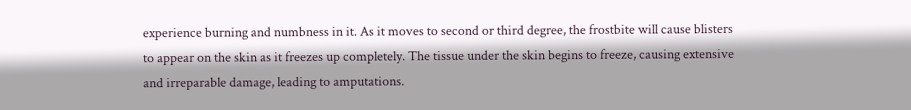experience burning and numbness in it. As it moves to second or third degree, the frostbite will cause blisters to appear on the skin as it freezes up completely. The tissue under the skin begins to freeze, causing extensive and irreparable damage, leading to amputations.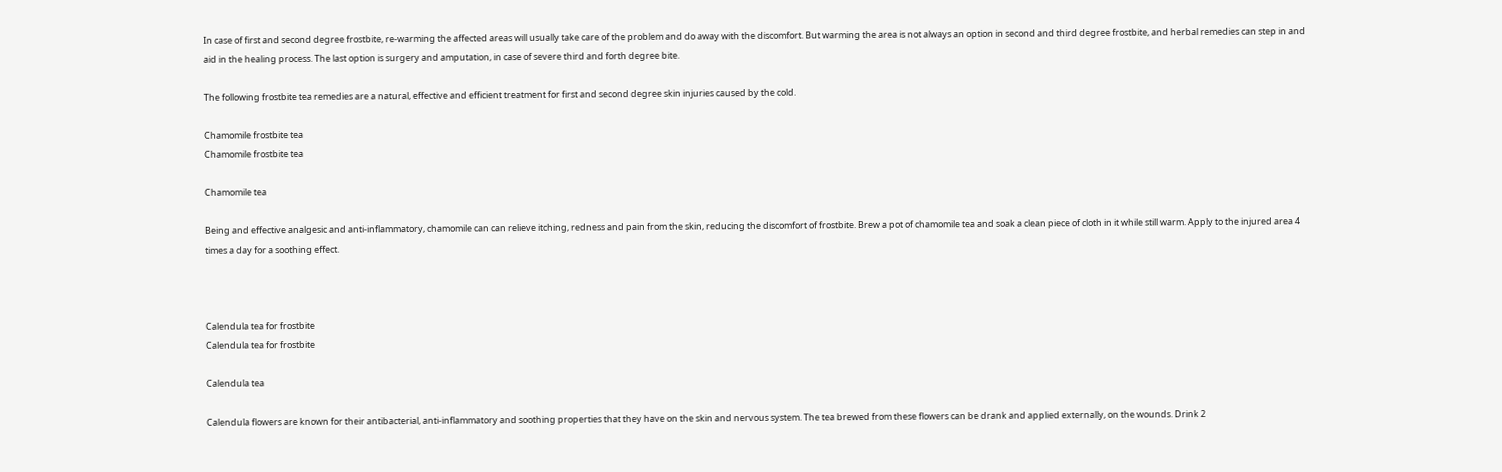In case of first and second degree frostbite, re-warming the affected areas will usually take care of the problem and do away with the discomfort. But warming the area is not always an option in second and third degree frostbite, and herbal remedies can step in and aid in the healing process. The last option is surgery and amputation, in case of severe third and forth degree bite.

The following frostbite tea remedies are a natural, effective and efficient treatment for first and second degree skin injuries caused by the cold.

Chamomile frostbite tea
Chamomile frostbite tea

Chamomile tea

Being and effective analgesic and anti-inflammatory, chamomile can can relieve itching, redness and pain from the skin, reducing the discomfort of frostbite. Brew a pot of chamomile tea and soak a clean piece of cloth in it while still warm. Apply to the injured area 4 times a day for a soothing effect.



Calendula tea for frostbite
Calendula tea for frostbite

Calendula tea

Calendula flowers are known for their antibacterial, anti-inflammatory and soothing properties that they have on the skin and nervous system. The tea brewed from these flowers can be drank and applied externally, on the wounds. Drink 2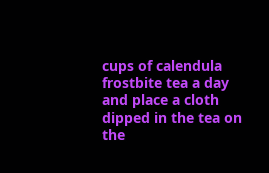cups of calendula frostbite tea a day and place a cloth dipped in the tea on the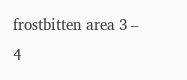frostbitten area 3 – 4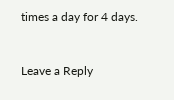times a day for 4 days.


Leave a Reply